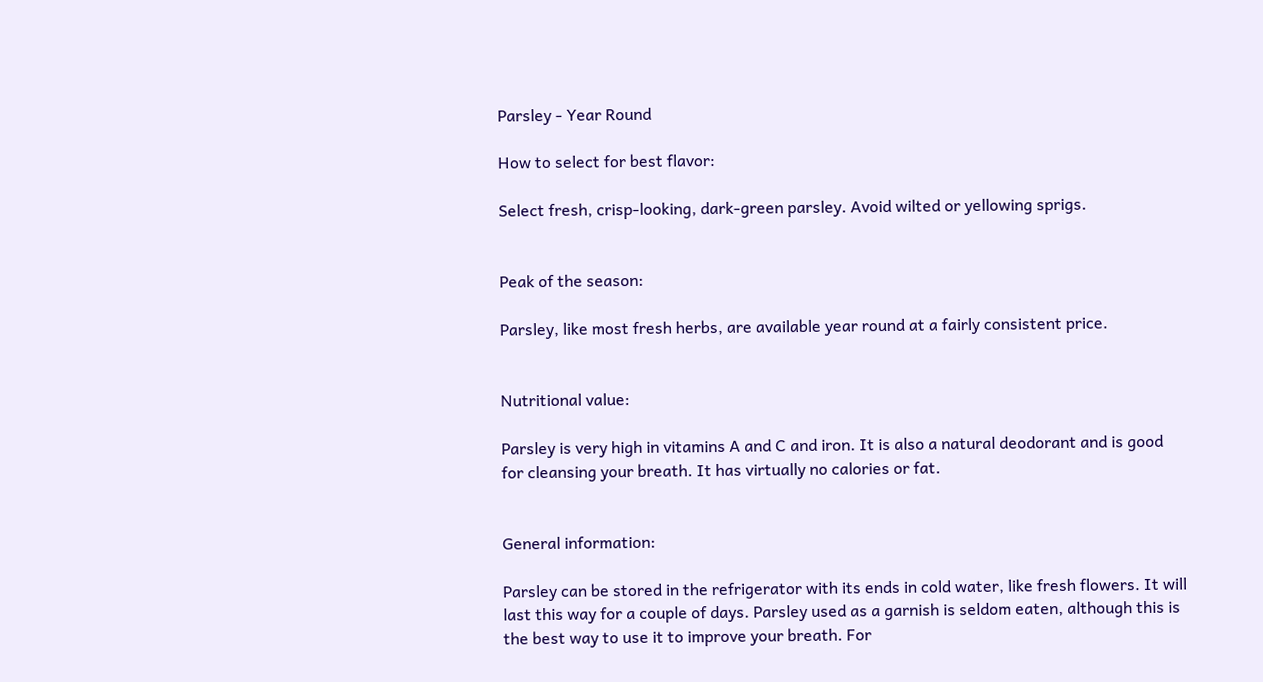Parsley - Year Round

How to select for best flavor:

Select fresh, crisp-looking, dark-green parsley. Avoid wilted or yellowing sprigs.


Peak of the season:

Parsley, like most fresh herbs, are available year round at a fairly consistent price.


Nutritional value:

Parsley is very high in vitamins A and C and iron. It is also a natural deodorant and is good for cleansing your breath. It has virtually no calories or fat.


General information:

Parsley can be stored in the refrigerator with its ends in cold water, like fresh flowers. It will last this way for a couple of days. Parsley used as a garnish is seldom eaten, although this is the best way to use it to improve your breath. For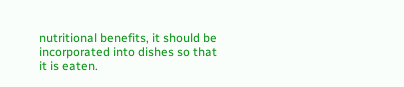nutritional benefits, it should be incorporated into dishes so that it is eaten.